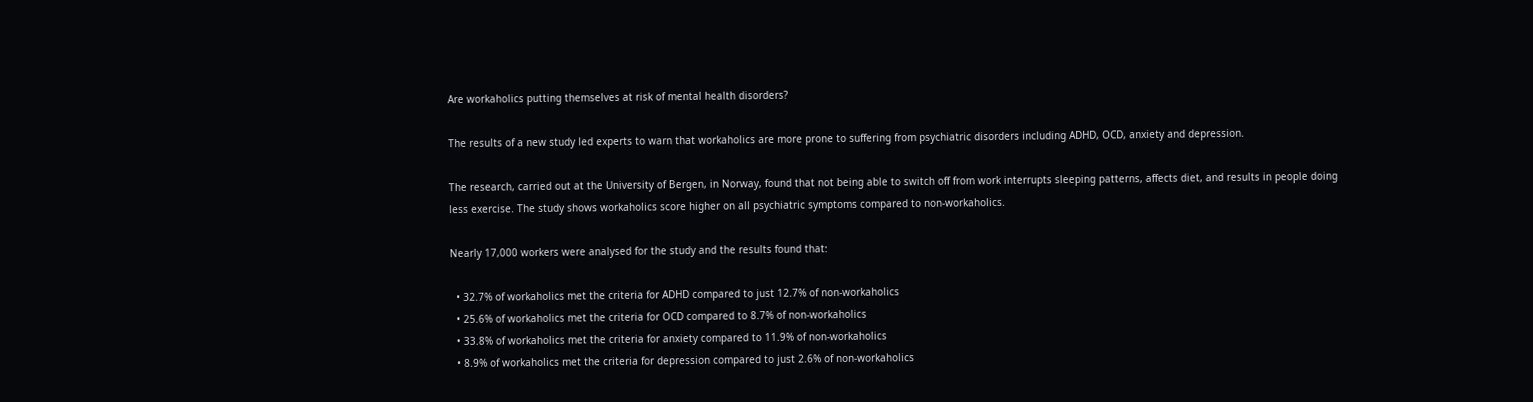Are workaholics putting themselves at risk of mental health disorders?

The results of a new study led experts to warn that workaholics are more prone to suffering from psychiatric disorders including ADHD, OCD, anxiety and depression.

The research, carried out at the University of Bergen, in Norway, found that not being able to switch off from work interrupts sleeping patterns, affects diet, and results in people doing less exercise. The study shows workaholics score higher on all psychiatric symptoms compared to non-workaholics.

Nearly 17,000 workers were analysed for the study and the results found that:

  • 32.7% of workaholics met the criteria for ADHD compared to just 12.7% of non-workaholics
  • 25.6% of workaholics met the criteria for OCD compared to 8.7% of non-workaholics
  • 33.8% of workaholics met the criteria for anxiety compared to 11.9% of non-workaholics
  • 8.9% of workaholics met the criteria for depression compared to just 2.6% of non-workaholics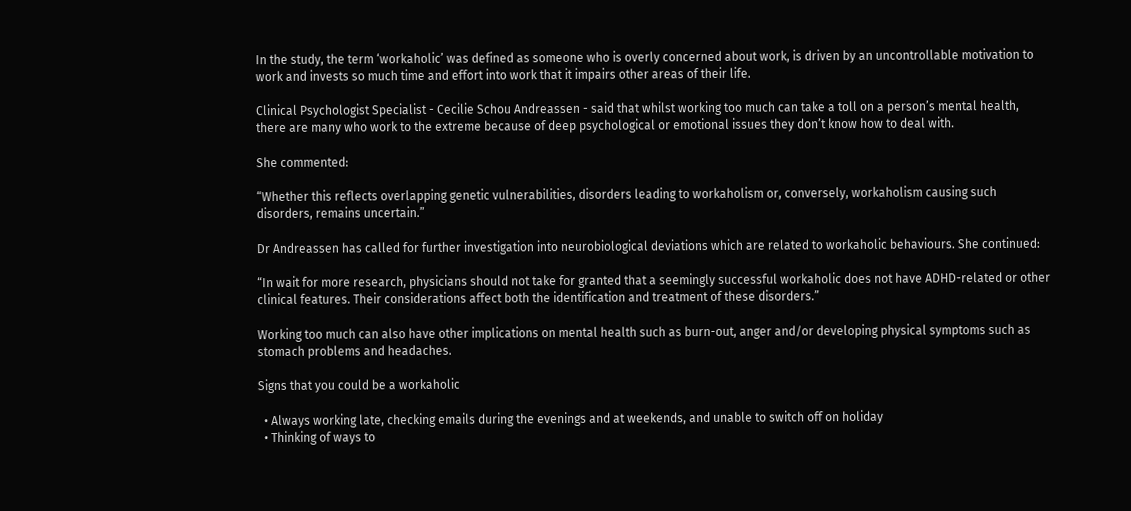In the study, the term ‘workaholic’ was defined as someone who is overly concerned about work, is driven by an uncontrollable motivation to work and invests so much time and effort into work that it impairs other areas of their life.

Clinical Psychologist Specialist - Cecilie Schou Andreassen - said that whilst working too much can take a toll on a person’s mental health, there are many who work to the extreme because of deep psychological or emotional issues they don’t know how to deal with.

She commented:

“Whether this reflects overlapping genetic vulnerabilities, disorders leading to workaholism or, conversely, workaholism causing such disorders, remains uncertain.”

Dr Andreassen has called for further investigation into neurobiological deviations which are related to workaholic behaviours. She continued:

“In wait for more research, physicians should not take for granted that a seemingly successful workaholic does not have ADHD-related or other clinical features. Their considerations affect both the identification and treatment of these disorders.”

Working too much can also have other implications on mental health such as burn-out, anger and/or developing physical symptoms such as stomach problems and headaches.

Signs that you could be a workaholic

  • Always working late, checking emails during the evenings and at weekends, and unable to switch off on holiday
  • Thinking of ways to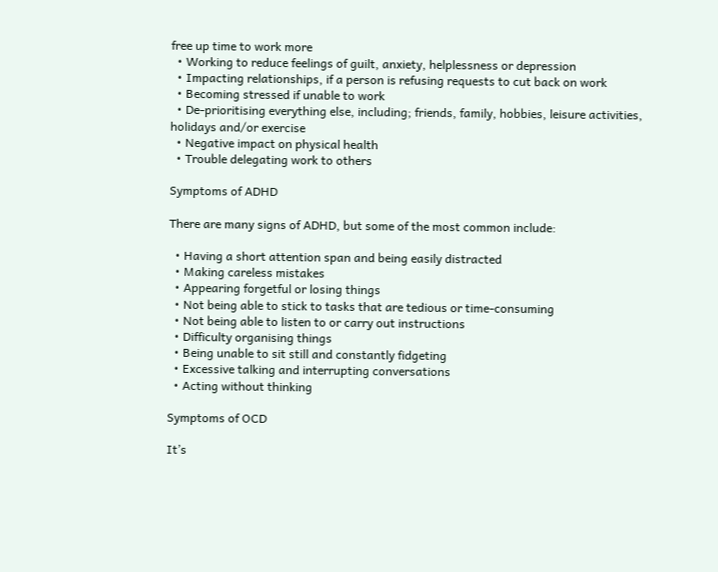free up time to work more
  • Working to reduce feelings of guilt, anxiety, helplessness or depression
  • Impacting relationships, if a person is refusing requests to cut back on work
  • Becoming stressed if unable to work
  • De-prioritising everything else, including; friends, family, hobbies, leisure activities, holidays and/or exercise
  • Negative impact on physical health
  • Trouble delegating work to others

Symptoms of ADHD

There are many signs of ADHD, but some of the most common include:

  • Having a short attention span and being easily distracted
  • Making careless mistakes
  • Appearing forgetful or losing things
  • Not being able to stick to tasks that are tedious or time-consuming
  • Not being able to listen to or carry out instructions
  • Difficulty organising things
  • Being unable to sit still and constantly fidgeting
  • Excessive talking and interrupting conversations
  • Acting without thinking

Symptoms of OCD

It’s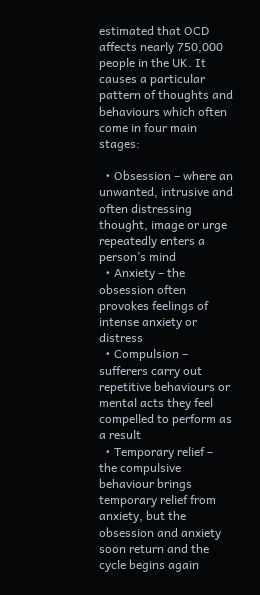estimated that OCD affects nearly 750,000 people in the UK. It causes a particular pattern of thoughts and behaviours which often come in four main stages:

  • Obsession – where an unwanted, intrusive and often distressing thought, image or urge repeatedly enters a person’s mind
  • Anxiety – the obsession often provokes feelings of intense anxiety or distress
  • Compulsion – sufferers carry out repetitive behaviours or mental acts they feel compelled to perform as a result
  • Temporary relief – the compulsive behaviour brings temporary relief from anxiety, but the obsession and anxiety soon return and the cycle begins again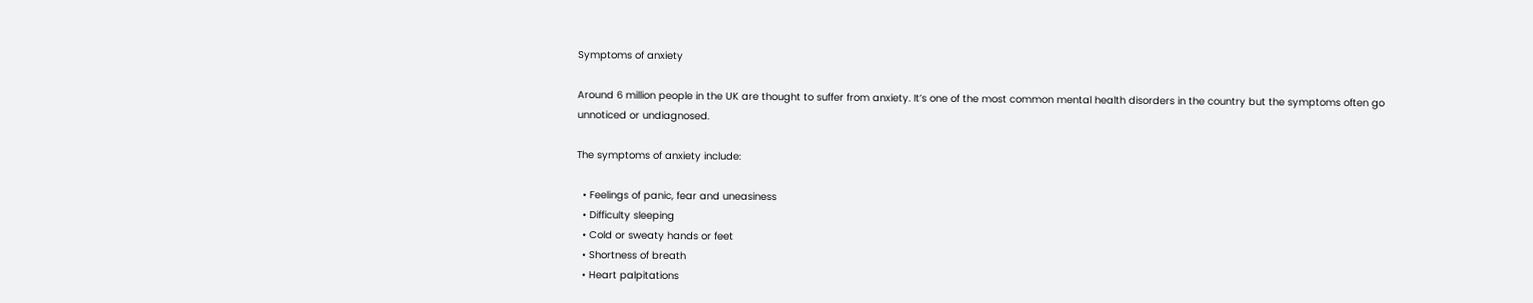Symptoms of anxiety

Around 6 million people in the UK are thought to suffer from anxiety. It’s one of the most common mental health disorders in the country but the symptoms often go unnoticed or undiagnosed.

The symptoms of anxiety include:

  • Feelings of panic, fear and uneasiness
  • Difficulty sleeping
  • Cold or sweaty hands or feet
  • Shortness of breath
  • Heart palpitations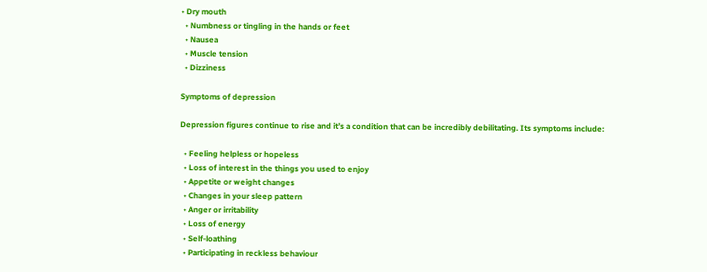• Dry mouth
  • Numbness or tingling in the hands or feet
  • Nausea
  • Muscle tension
  • Dizziness

Symptoms of depression

Depression figures continue to rise and it’s a condition that can be incredibly debilitating. Its symptoms include:

  • Feeling helpless or hopeless
  • Loss of interest in the things you used to enjoy
  • Appetite or weight changes
  • Changes in your sleep pattern
  • Anger or irritability
  • Loss of energy
  • Self-loathing
  • Participating in reckless behaviour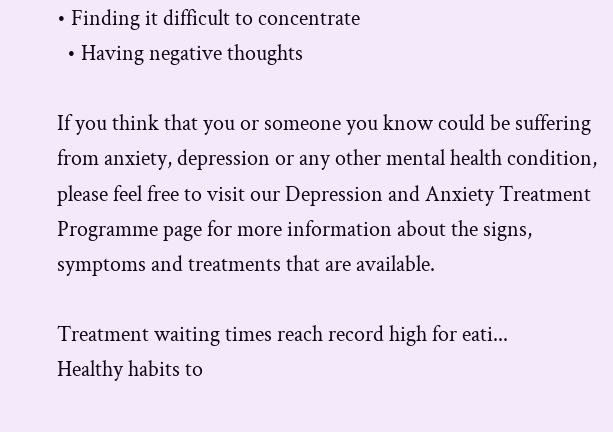• Finding it difficult to concentrate
  • Having negative thoughts

If you think that you or someone you know could be suffering from anxiety, depression or any other mental health condition, please feel free to visit our Depression and Anxiety Treatment Programme page for more information about the signs, symptoms and treatments that are available.

Treatment waiting times reach record high for eati...
Healthy habits to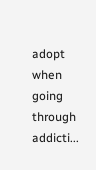adopt when going through addicti...